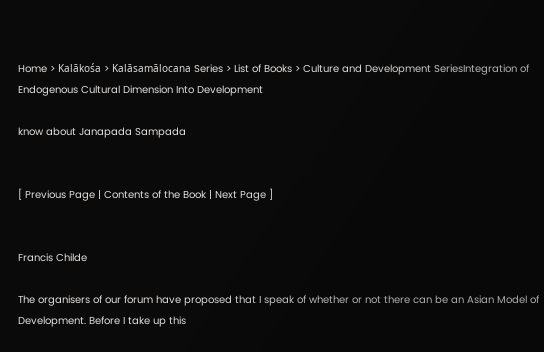Home > Kalākośa > Kalāsamālocana Series > List of Books > Culture and Development SeriesIntegration of Endogenous Cultural Dimension Into Development

know about Janapada Sampada


[ Previous Page | Contents of the Book | Next Page ]


Francis Childe

The organisers of our forum have proposed that I speak of whether or not there can be an Asian Model of Development. Before I take up this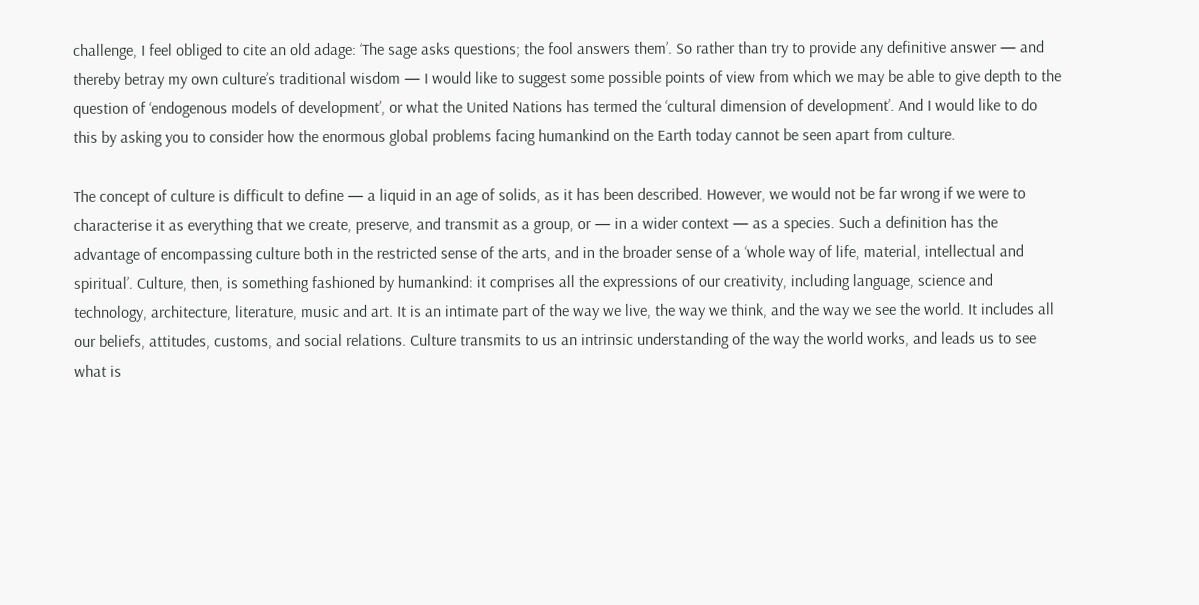challenge, I feel obliged to cite an old adage: ‘The sage asks questions; the fool answers them’. So rather than try to provide any definitive answer — and thereby betray my own culture’s traditional wisdom — I would like to suggest some possible points of view from which we may be able to give depth to the question of ‘endogenous models of development’, or what the United Nations has termed the ‘cultural dimension of development’. And I would like to do this by asking you to consider how the enormous global problems facing humankind on the Earth today cannot be seen apart from culture.

The concept of culture is difficult to define — a liquid in an age of solids, as it has been described. However, we would not be far wrong if we were to characterise it as everything that we create, preserve, and transmit as a group, or — in a wider context — as a species. Such a definition has the advantage of encompassing culture both in the restricted sense of the arts, and in the broader sense of a ‘whole way of life, material, intellectual and spiritual’. Culture, then, is something fashioned by humankind: it comprises all the expressions of our creativity, including language, science and technology, architecture, literature, music and art. It is an intimate part of the way we live, the way we think, and the way we see the world. It includes all our beliefs, attitudes, customs, and social relations. Culture transmits to us an intrinsic understanding of the way the world works, and leads us to see what is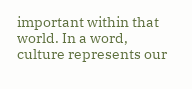important within that world. In a word, culture represents our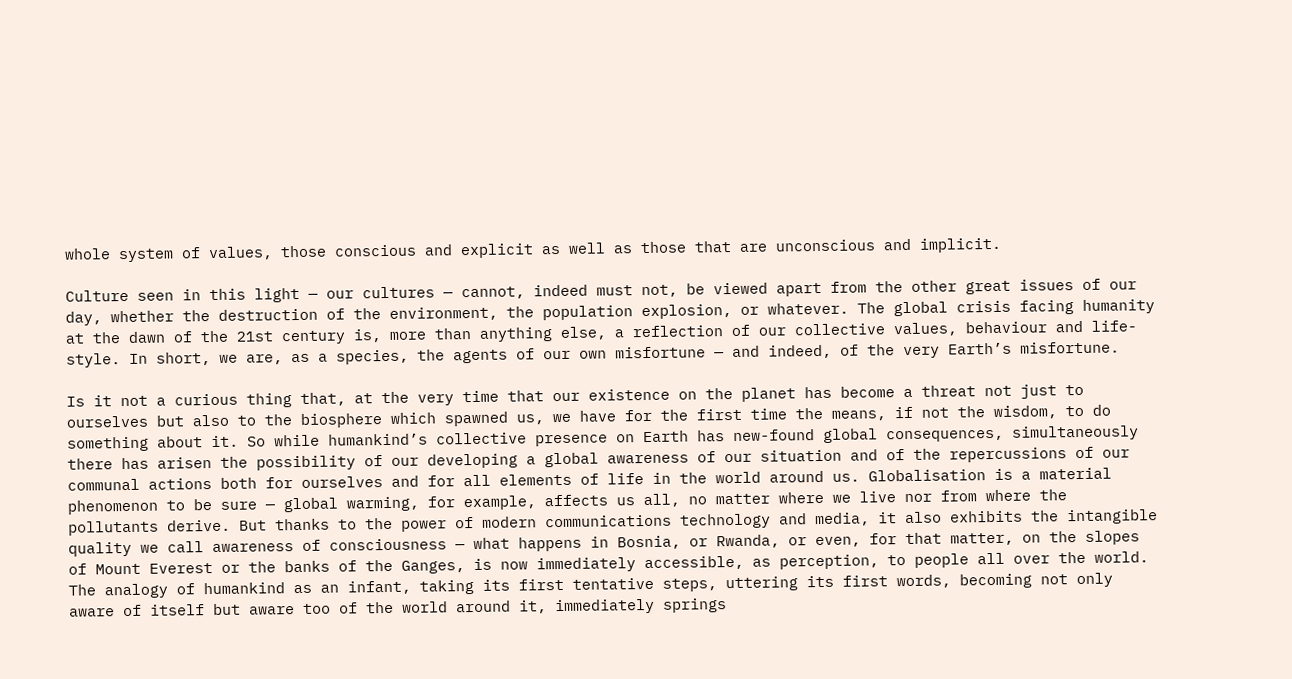whole system of values, those conscious and explicit as well as those that are unconscious and implicit.

Culture seen in this light — our cultures — cannot, indeed must not, be viewed apart from the other great issues of our day, whether the destruction of the environment, the population explosion, or whatever. The global crisis facing humanity at the dawn of the 21st century is, more than anything else, a reflection of our collective values, behaviour and life-style. In short, we are, as a species, the agents of our own misfortune — and indeed, of the very Earth’s misfortune.

Is it not a curious thing that, at the very time that our existence on the planet has become a threat not just to ourselves but also to the biosphere which spawned us, we have for the first time the means, if not the wisdom, to do something about it. So while humankind’s collective presence on Earth has new-found global consequences, simultaneously there has arisen the possibility of our developing a global awareness of our situation and of the repercussions of our communal actions both for ourselves and for all elements of life in the world around us. Globalisation is a material phenomenon to be sure — global warming, for example, affects us all, no matter where we live nor from where the pollutants derive. But thanks to the power of modern communications technology and media, it also exhibits the intangible quality we call awareness of consciousness — what happens in Bosnia, or Rwanda, or even, for that matter, on the slopes of Mount Everest or the banks of the Ganges, is now immediately accessible, as perception, to people all over the world. The analogy of humankind as an infant, taking its first tentative steps, uttering its first words, becoming not only aware of itself but aware too of the world around it, immediately springs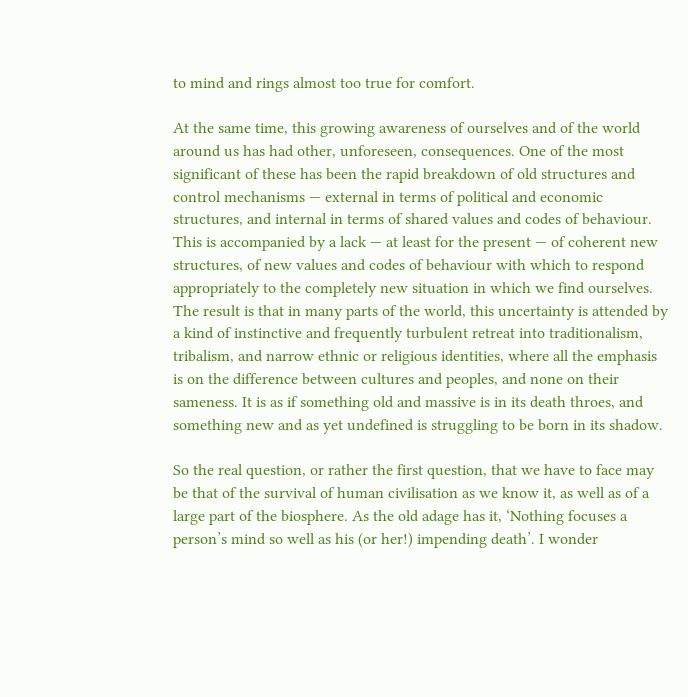to mind and rings almost too true for comfort.

At the same time, this growing awareness of ourselves and of the world around us has had other, unforeseen, consequences. One of the most significant of these has been the rapid breakdown of old structures and control mechanisms — external in terms of political and economic structures, and internal in terms of shared values and codes of behaviour. This is accompanied by a lack — at least for the present — of coherent new structures, of new values and codes of behaviour with which to respond appropriately to the completely new situation in which we find ourselves. The result is that in many parts of the world, this uncertainty is attended by a kind of instinctive and frequently turbulent retreat into traditionalism, tribalism, and narrow ethnic or religious identities, where all the emphasis is on the difference between cultures and peoples, and none on their sameness. It is as if something old and massive is in its death throes, and something new and as yet undefined is struggling to be born in its shadow.

So the real question, or rather the first question, that we have to face may be that of the survival of human civilisation as we know it, as well as of a large part of the biosphere. As the old adage has it, ‘Nothing focuses a person’s mind so well as his (or her!) impending death’. I wonder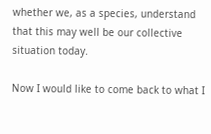whether we, as a species, understand that this may well be our collective situation today.

Now I would like to come back to what I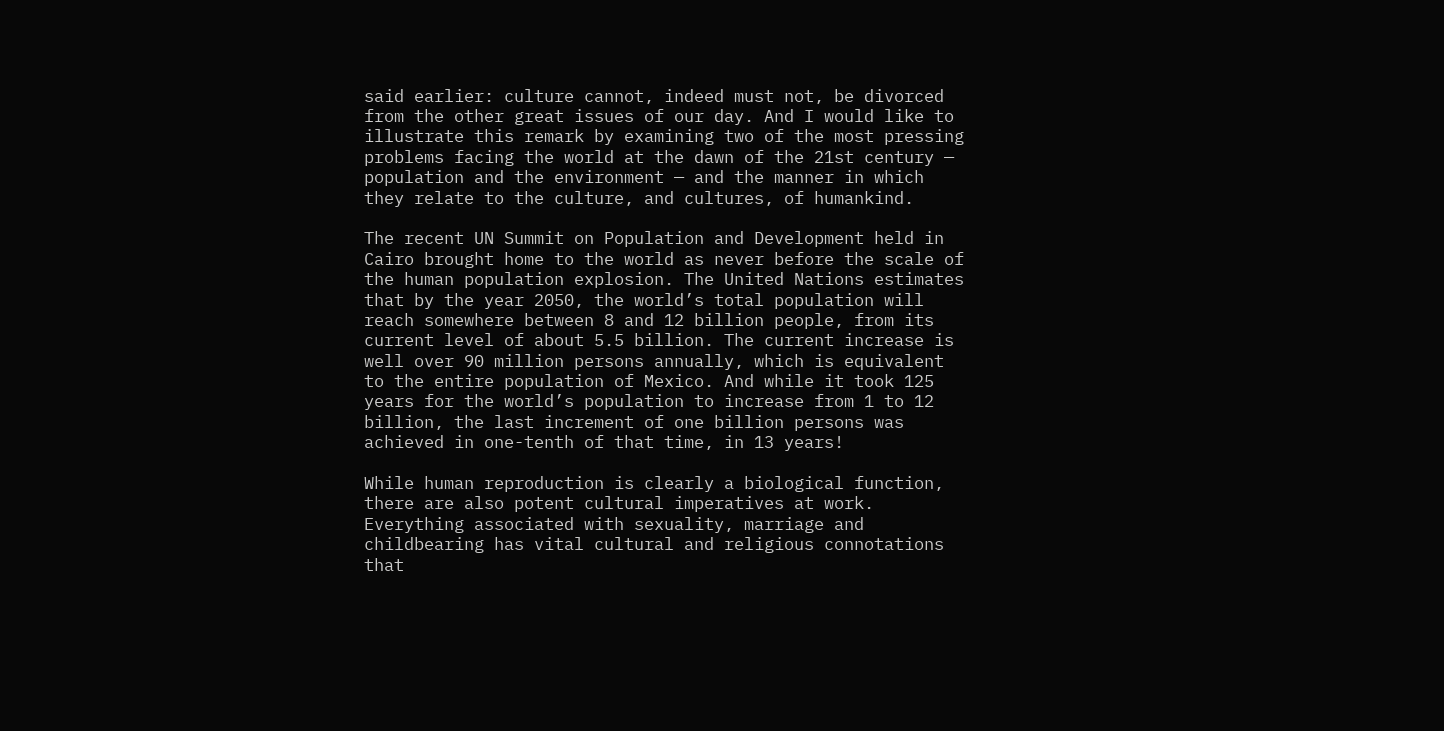said earlier: culture cannot, indeed must not, be divorced from the other great issues of our day. And I would like to illustrate this remark by examining two of the most pressing problems facing the world at the dawn of the 21st century — population and the environment — and the manner in which they relate to the culture, and cultures, of humankind.

The recent UN Summit on Population and Development held in Cairo brought home to the world as never before the scale of the human population explosion. The United Nations estimates that by the year 2050, the world’s total population will reach somewhere between 8 and 12 billion people, from its current level of about 5.5 billion. The current increase is well over 90 million persons annually, which is equivalent to the entire population of Mexico. And while it took 125 years for the world’s population to increase from 1 to 12 billion, the last increment of one billion persons was achieved in one-tenth of that time, in 13 years!

While human reproduction is clearly a biological function, there are also potent cultural imperatives at work. Everything associated with sexuality, marriage and childbearing has vital cultural and religious connotations that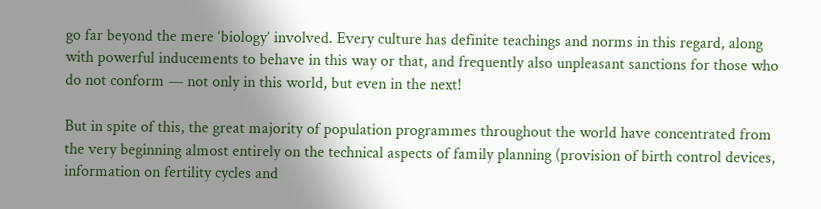go far beyond the mere ‘biology’ involved. Every culture has definite teachings and norms in this regard, along with powerful inducements to behave in this way or that, and frequently also unpleasant sanctions for those who do not conform — not only in this world, but even in the next!

But in spite of this, the great majority of population programmes throughout the world have concentrated from the very beginning almost entirely on the technical aspects of family planning (provision of birth control devices, information on fertility cycles and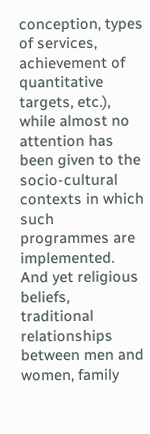conception, types of services, achievement of quantitative targets, etc.), while almost no attention has been given to the socio-cultural contexts in which such programmes are implemented. And yet religious beliefs, traditional relationships between men and women, family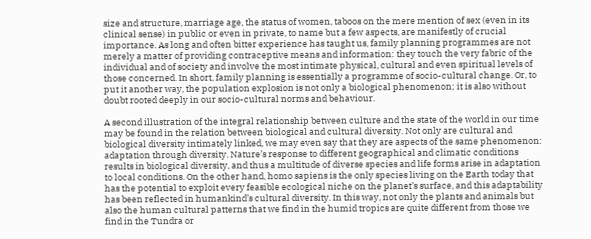size and structure, marriage age, the status of women, taboos on the mere mention of sex (even in its clinical sense) in public or even in private, to name but a few aspects, are manifestly of crucial importance. As long and often bitter experience has taught us, family planning programmes are not merely a matter of providing contraceptive means and information: they touch the very fabric of the individual and of society and involve the most intimate physical, cultural and even spiritual levels of those concerned. In short, family planning is essentially a programme of socio-cultural change. Or, to put it another way, the population explosion is not only a biological phenomenon; it is also without doubt rooted deeply in our socio-cultural norms and behaviour.

A second illustration of the integral relationship between culture and the state of the world in our time may be found in the relation between biological and cultural diversity. Not only are cultural and biological diversity intimately linked, we may even say that they are aspects of the same phenomenon: adaptation through diversity. Nature’s response to different geographical and climatic conditions results in biological diversity, and thus a multitude of diverse species and life forms arise in adaptation to local conditions. On the other hand, homo sapiens is the only species living on the Earth today that has the potential to exploit every feasible ecological niche on the planet’s surface, and this adaptability has been reflected in humankind’s cultural diversity. In this way, not only the plants and animals but also the human cultural patterns that we find in the humid tropics are quite different from those we find in the Tundra or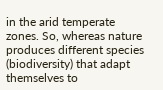in the arid temperate zones. So, whereas nature produces different species (biodiversity) that adapt themselves to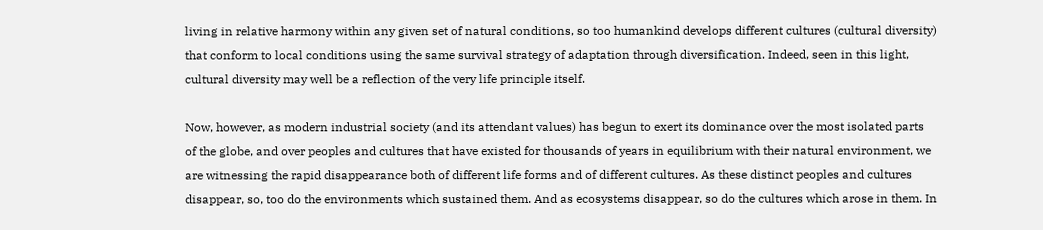living in relative harmony within any given set of natural conditions, so too humankind develops different cultures (cultural diversity) that conform to local conditions using the same survival strategy of adaptation through diversification. Indeed, seen in this light, cultural diversity may well be a reflection of the very life principle itself.

Now, however, as modern industrial society (and its attendant values) has begun to exert its dominance over the most isolated parts of the globe, and over peoples and cultures that have existed for thousands of years in equilibrium with their natural environment, we are witnessing the rapid disappearance both of different life forms and of different cultures. As these distinct peoples and cultures disappear, so, too do the environments which sustained them. And as ecosystems disappear, so do the cultures which arose in them. In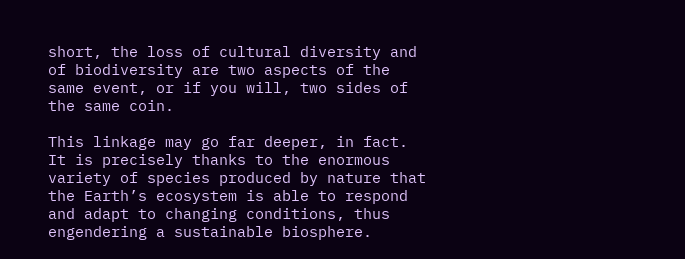short, the loss of cultural diversity and of biodiversity are two aspects of the same event, or if you will, two sides of the same coin.

This linkage may go far deeper, in fact. It is precisely thanks to the enormous variety of species produced by nature that the Earth’s ecosystem is able to respond and adapt to changing conditions, thus engendering a sustainable biosphere.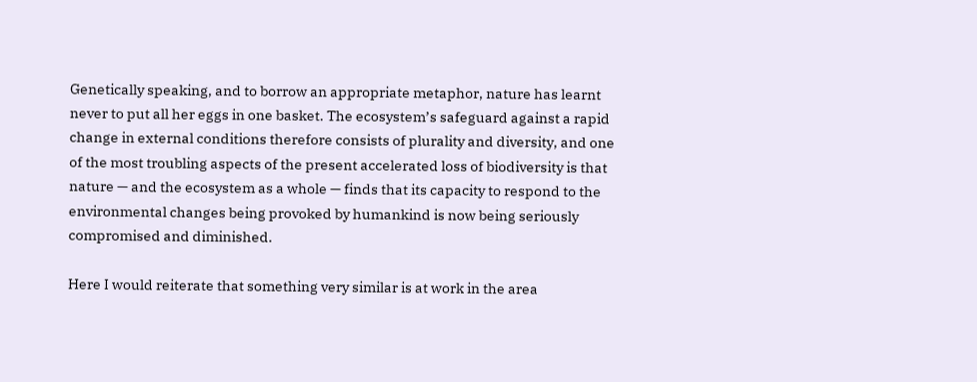Genetically speaking, and to borrow an appropriate metaphor, nature has learnt never to put all her eggs in one basket. The ecosystem’s safeguard against a rapid change in external conditions therefore consists of plurality and diversity, and one of the most troubling aspects of the present accelerated loss of biodiversity is that nature — and the ecosystem as a whole — finds that its capacity to respond to the environmental changes being provoked by humankind is now being seriously compromised and diminished.

Here I would reiterate that something very similar is at work in the area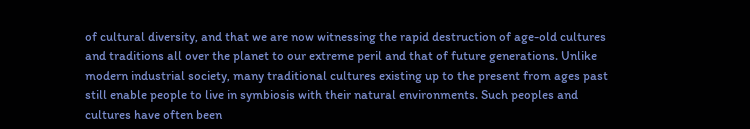of cultural diversity, and that we are now witnessing the rapid destruction of age-old cultures and traditions all over the planet to our extreme peril and that of future generations. Unlike modern industrial society, many traditional cultures existing up to the present from ages past still enable people to live in symbiosis with their natural environments. Such peoples and cultures have often been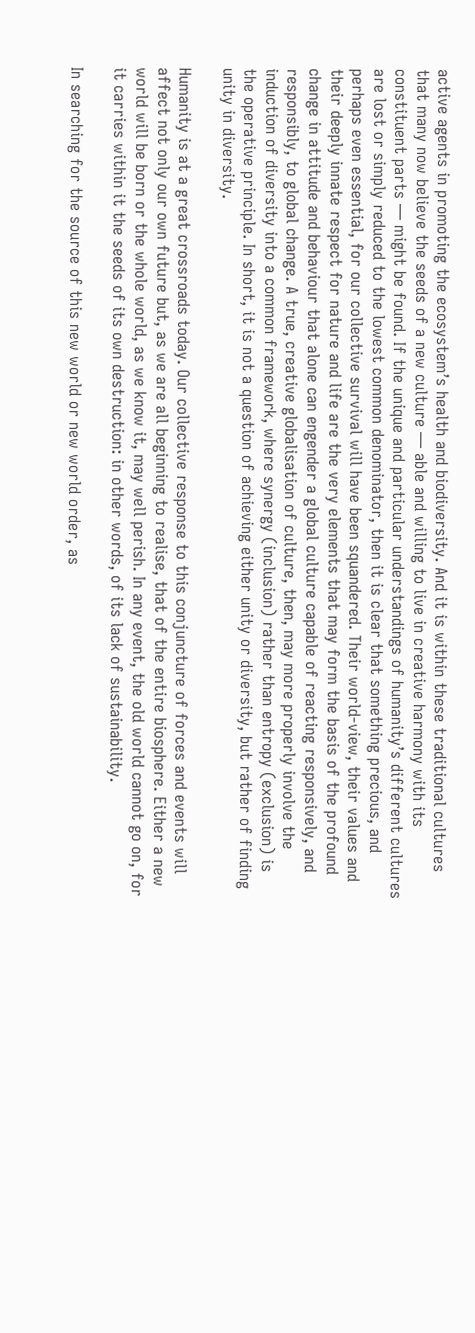active agents in promoting the ecosystem’s health and biodiversity. And it is within these traditional cultures that many now believe the seeds of a new culture — able and willing to live in creative harmony with its constituent parts — might be found. If the unique and particular understandings of humanity’s different cultures are lost or simply reduced to the lowest common denominator, then it is clear that something precious, and perhaps even essential, for our collective survival will have been squandered. Their world-view, their values and their deeply innate respect for nature and life are the very elements that may form the basis of the profound change in attitude and behaviour that alone can engender a global culture capable of reacting responsively, and responsibly, to global change. A true, creative globalisation of culture, then, may more properly involve the induction of diversity into a common framework, where synergy (inclusion) rather than entropy (exclusion) is the operative principle. In short, it is not a question of achieving either unity or diversity, but rather of finding unity in diversity.

Humanity is at a great crossroads today. Our collective response to this conjuncture of forces and events will affect not only our own future but, as we are all beginning to realise, that of the entire biosphere. Either a new world will be born or the whole world, as we know it, may well perish. In any event, the old world cannot go on, for it carries within it the seeds of its own destruction: in other words, of its lack of sustainability.

In searching for the source of this new world or new world order, as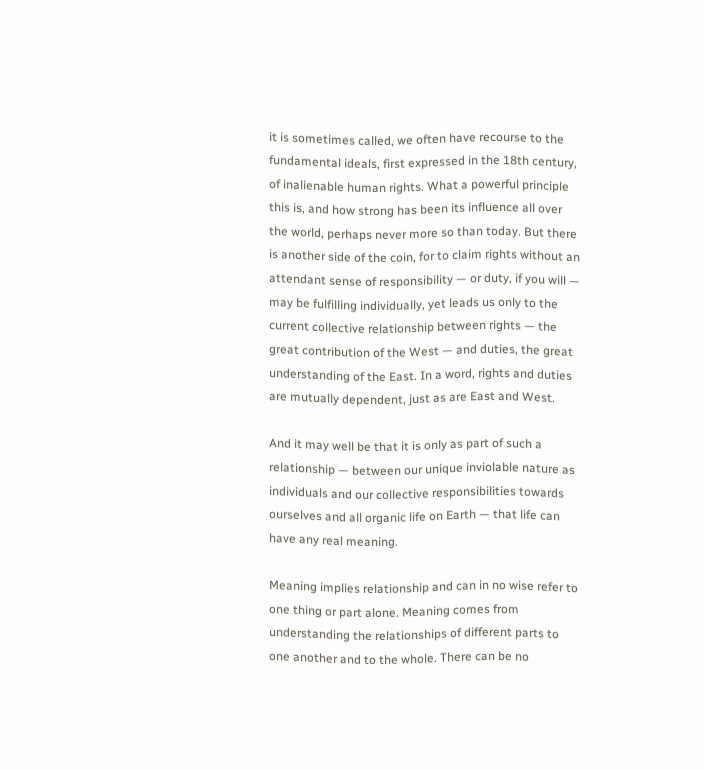it is sometimes called, we often have recourse to the fundamental ideals, first expressed in the 18th century, of inalienable human rights. What a powerful principle this is, and how strong has been its influence all over the world, perhaps never more so than today. But there is another side of the coin, for to claim rights without an attendant sense of responsibility — or duty, if you will — may be fulfilling individually, yet leads us only to the current collective relationship between rights — the great contribution of the West — and duties, the great understanding of the East. In a word, rights and duties are mutually dependent, just as are East and West.

And it may well be that it is only as part of such a relationship — between our unique inviolable nature as individuals and our collective responsibilities towards ourselves and all organic life on Earth — that life can have any real meaning.

Meaning implies relationship and can in no wise refer to one thing or part alone. Meaning comes from understanding the relationships of different parts to one another and to the whole. There can be no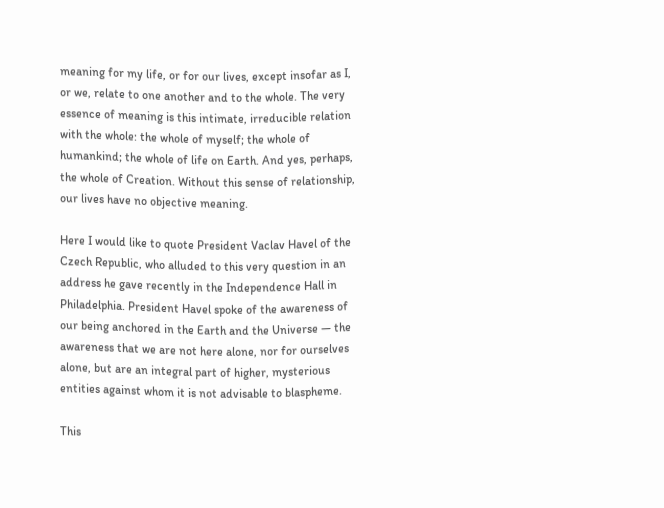meaning for my life, or for our lives, except insofar as I, or we, relate to one another and to the whole. The very essence of meaning is this intimate, irreducible relation with the whole: the whole of myself; the whole of humankind; the whole of life on Earth. And yes, perhaps, the whole of Creation. Without this sense of relationship, our lives have no objective meaning.

Here I would like to quote President Vaclav Havel of the Czech Republic, who alluded to this very question in an address he gave recently in the Independence Hall in Philadelphia. President Havel spoke of the awareness of our being anchored in the Earth and the Universe — the awareness that we are not here alone, nor for ourselves alone, but are an integral part of higher, mysterious entities against whom it is not advisable to blaspheme.

This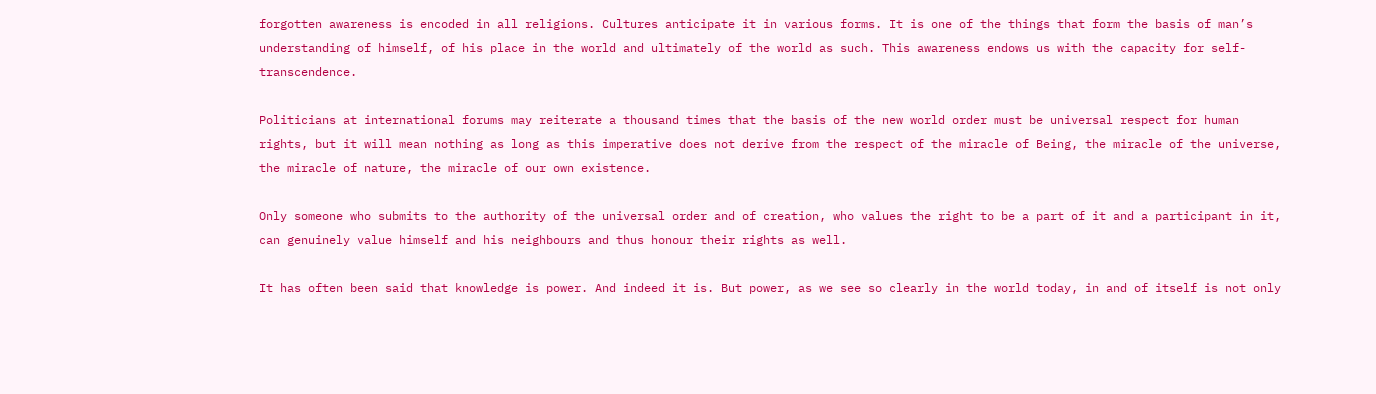forgotten awareness is encoded in all religions. Cultures anticipate it in various forms. It is one of the things that form the basis of man’s understanding of himself, of his place in the world and ultimately of the world as such. This awareness endows us with the capacity for self-transcendence.

Politicians at international forums may reiterate a thousand times that the basis of the new world order must be universal respect for human rights, but it will mean nothing as long as this imperative does not derive from the respect of the miracle of Being, the miracle of the universe, the miracle of nature, the miracle of our own existence.

Only someone who submits to the authority of the universal order and of creation, who values the right to be a part of it and a participant in it, can genuinely value himself and his neighbours and thus honour their rights as well.

It has often been said that knowledge is power. And indeed it is. But power, as we see so clearly in the world today, in and of itself is not only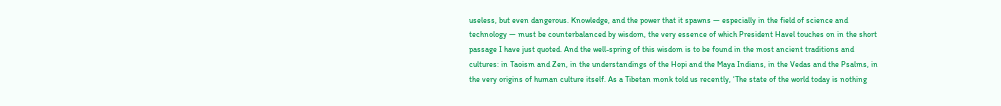useless, but even dangerous. Knowledge, and the power that it spawns — especially in the field of science and technology — must be counterbalanced by wisdom, the very essence of which President Havel touches on in the short passage I have just quoted. And the well-spring of this wisdom is to be found in the most ancient traditions and cultures: in Taoism and Zen, in the understandings of the Hopi and the Maya Indians, in the Vedas and the Psalms, in the very origins of human culture itself. As a Tibetan monk told us recently, ‘The state of the world today is nothing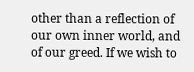other than a reflection of our own inner world, and of our greed. If we wish to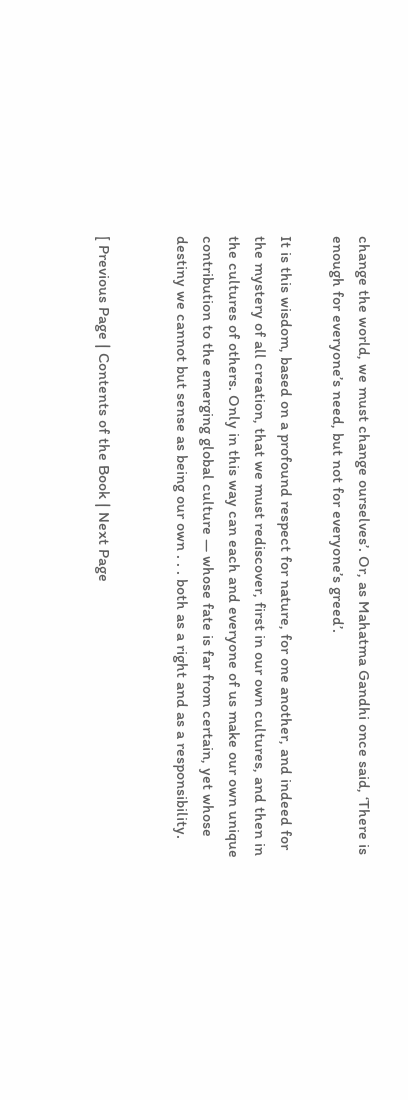change the world, we must change ourselves’. Or, as Mahatma Gandhi once said, ‘There is enough for everyone’s need, but not for everyone’s greed’.

It is this wisdom, based on a profound respect for nature, for one another, and indeed for the mystery of all creation, that we must rediscover, first in our own cultures, and then in the cultures of others. Only in this way can each and everyone of us make our own unique contribution to the emerging global culture — whose fate is far from certain, yet whose destiny we cannot but sense as being our own . . . both as a right and as a responsibility.


[ Previous Page | Contents of the Book | Next Page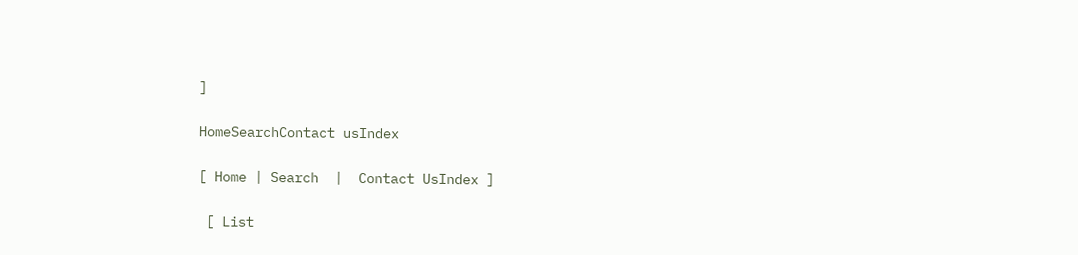]

HomeSearchContact usIndex

[ Home | Search  |  Contact UsIndex ]

 [ List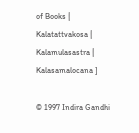of Books | Kalatattvakosa | Kalamulasastra | Kalasamalocana ]

© 1997 Indira Gandhi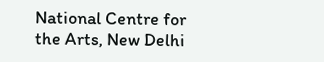National Centre for the Arts, New Delhi